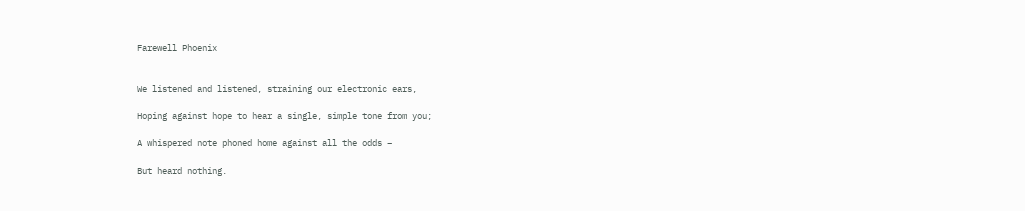Farewell Phoenix


We listened and listened, straining our electronic ears,

Hoping against hope to hear a single, simple tone from you;

A whispered note phoned home against all the odds –

But heard nothing.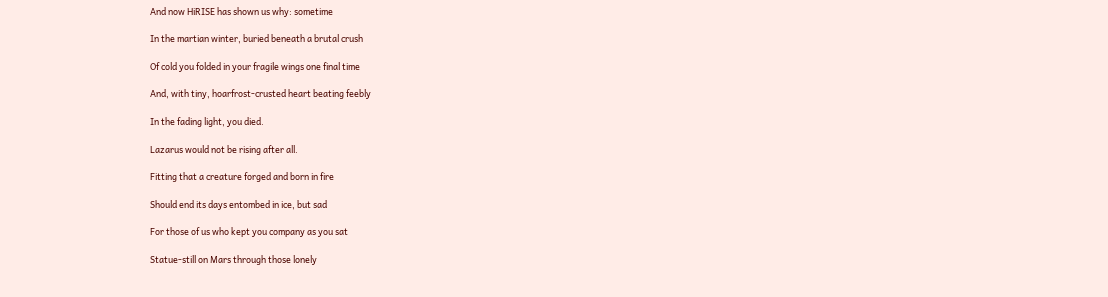And now HiRISE has shown us why: sometime

In the martian winter, buried beneath a brutal crush

Of cold you folded in your fragile wings one final time

And, with tiny, hoarfrost-crusted heart beating feebly

In the fading light, you died.

Lazarus would not be rising after all.

Fitting that a creature forged and born in fire

Should end its days entombed in ice, but sad

For those of us who kept you company as you sat

Statue-still on Mars through those lonely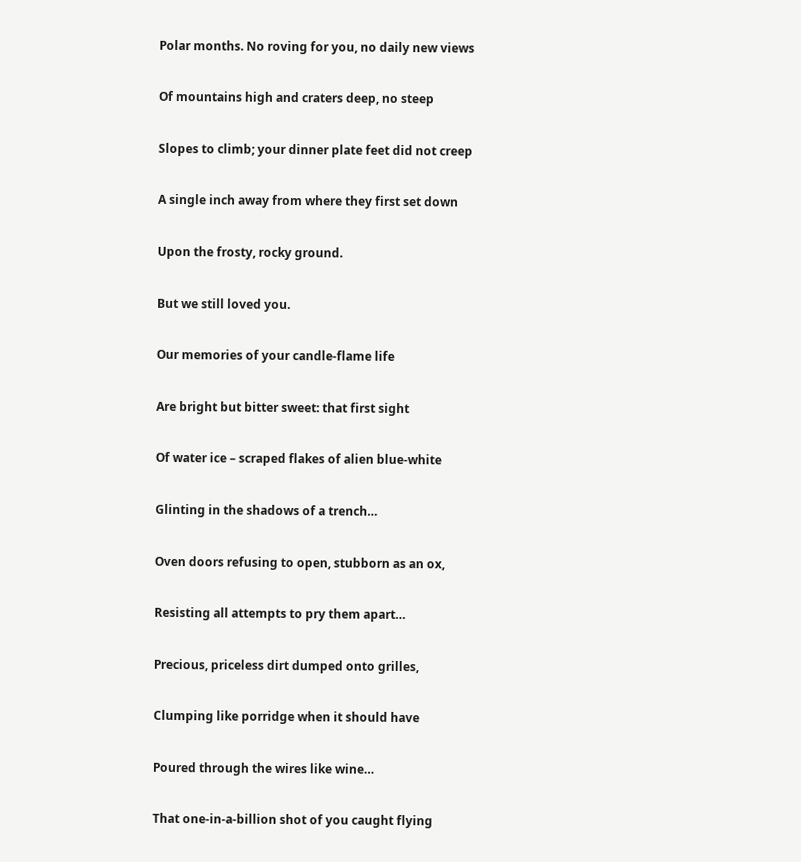Polar months. No roving for you, no daily new views

Of mountains high and craters deep, no steep

Slopes to climb; your dinner plate feet did not creep

A single inch away from where they first set down

Upon the frosty, rocky ground.

But we still loved you.

Our memories of your candle-flame life

Are bright but bitter sweet: that first sight

Of water ice – scraped flakes of alien blue-white

Glinting in the shadows of a trench…

Oven doors refusing to open, stubborn as an ox,

Resisting all attempts to pry them apart…

Precious, priceless dirt dumped onto grilles,

Clumping like porridge when it should have

Poured through the wires like wine…

That one-in-a-billion shot of you caught flying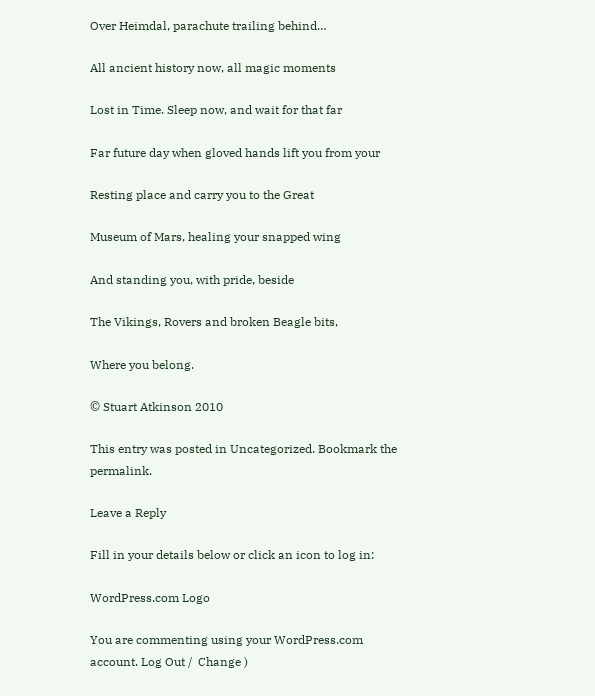Over Heimdal, parachute trailing behind…

All ancient history now, all magic moments

Lost in Time. Sleep now, and wait for that far

Far future day when gloved hands lift you from your

Resting place and carry you to the Great

Museum of Mars, healing your snapped wing

And standing you, with pride, beside

The Vikings, Rovers and broken Beagle bits,

Where you belong.

© Stuart Atkinson 2010

This entry was posted in Uncategorized. Bookmark the permalink.

Leave a Reply

Fill in your details below or click an icon to log in:

WordPress.com Logo

You are commenting using your WordPress.com account. Log Out /  Change )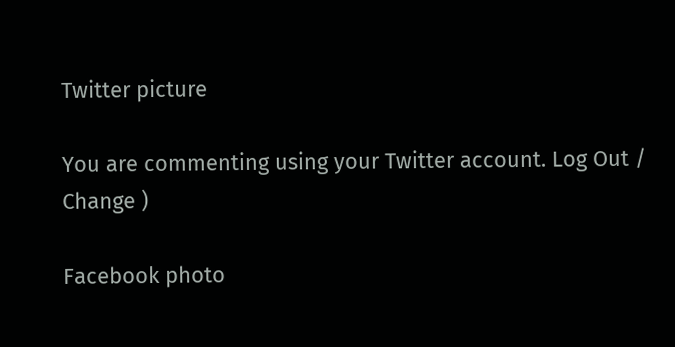Twitter picture

You are commenting using your Twitter account. Log Out /  Change )

Facebook photo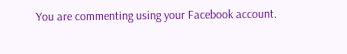You are commenting using your Facebook account.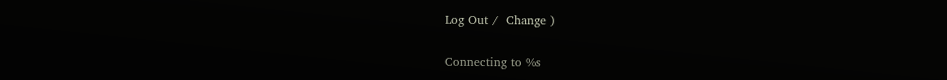Log Out /  Change )

Connecting to %s